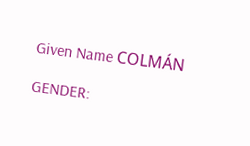Given Name COLMÁN

GENDER: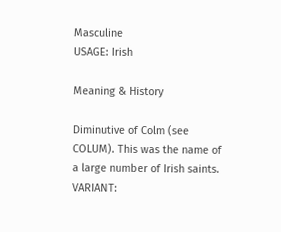Masculine
USAGE: Irish

Meaning & History

Diminutive of Colm (see COLUM). This was the name of a large number of Irish saints.
VARIANT: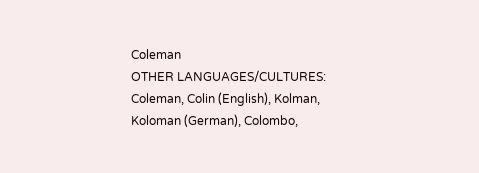Coleman
OTHER LANGUAGES/CULTURES: Coleman, Colin (English), Kolman, Koloman (German), Colombo,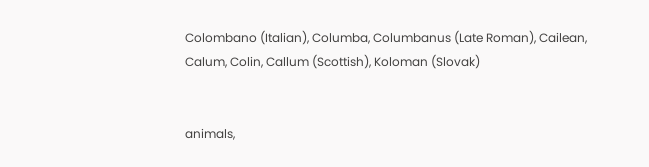Colombano (Italian), Columba, Columbanus (Late Roman), Cailean, Calum, Colin, Callum (Scottish), Koloman (Slovak)


animals,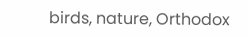birds, nature, Orthodox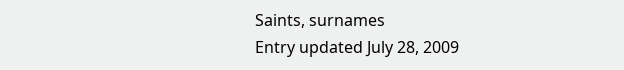Saints, surnames
Entry updated July 28, 2009